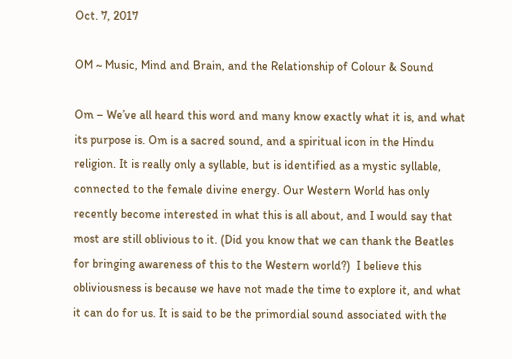Oct. 7, 2017

OM ~ Music, Mind and Brain, and the Relationship of Colour & Sound

Om – We’ve all heard this word and many know exactly what it is, and what its purpose is. Om is a sacred sound, and a spiritual icon in the Hindu religion. It is really only a syllable, but is identified as a mystic syllable, connected to the female divine energy. Our Western World has only recently become interested in what this is all about, and I would say that most are still oblivious to it. (Did you know that we can thank the Beatles for bringing awareness of this to the Western world?)  I believe this obliviousness is because we have not made the time to explore it, and what it can do for us. It is said to be the primordial sound associated with the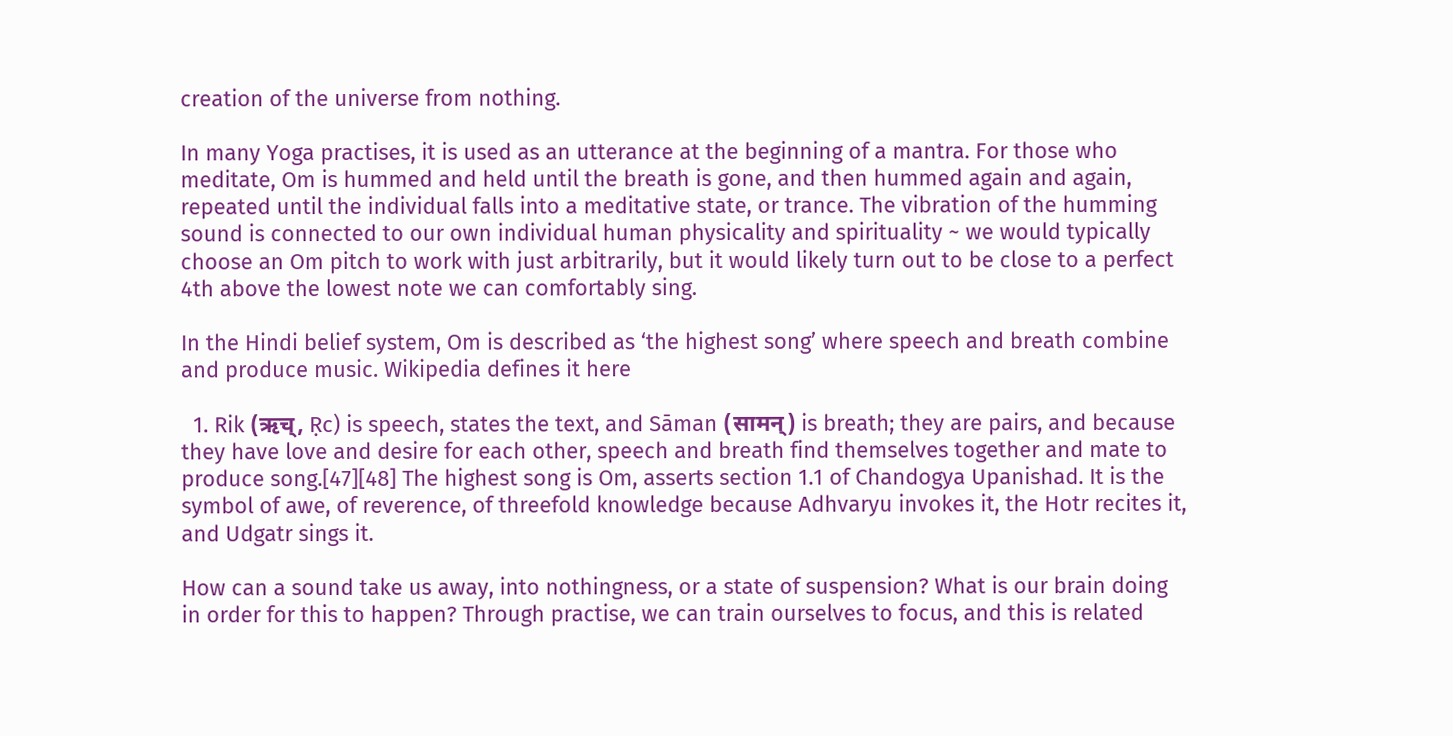creation of the universe from nothing.

In many Yoga practises, it is used as an utterance at the beginning of a mantra. For those who meditate, Om is hummed and held until the breath is gone, and then hummed again and again, repeated until the individual falls into a meditative state, or trance. The vibration of the humming sound is connected to our own individual human physicality and spirituality ~ we would typically choose an Om pitch to work with just arbitrarily, but it would likely turn out to be close to a perfect 4th above the lowest note we can comfortably sing.

In the Hindi belief system, Om is described as ‘the highest song’ where speech and breath combine and produce music. Wikipedia defines it here

  1. Rik (ऋच्, Ṛc) is speech, states the text, and Sāman (सामन्) is breath; they are pairs, and because they have love and desire for each other, speech and breath find themselves together and mate to produce song.[47][48] The highest song is Om, asserts section 1.1 of Chandogya Upanishad. It is the symbol of awe, of reverence, of threefold knowledge because Adhvaryu invokes it, the Hotr recites it, and Udgatr sings it.

How can a sound take us away, into nothingness, or a state of suspension? What is our brain doing in order for this to happen? Through practise, we can train ourselves to focus, and this is related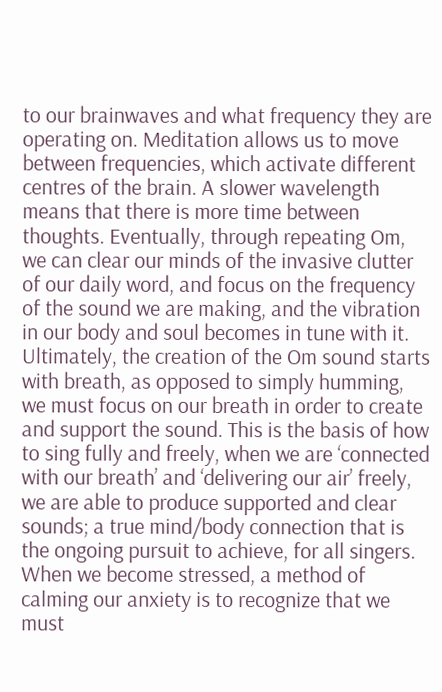to our brainwaves and what frequency they are operating on. Meditation allows us to move between frequencies, which activate different centres of the brain. A slower wavelength means that there is more time between thoughts. Eventually, through repeating Om, we can clear our minds of the invasive clutter of our daily word, and focus on the frequency of the sound we are making, and the vibration in our body and soul becomes in tune with it. Ultimately, the creation of the Om sound starts with breath, as opposed to simply humming, we must focus on our breath in order to create and support the sound. This is the basis of how to sing fully and freely, when we are ‘connected with our breath’ and ‘delivering our air’ freely, we are able to produce supported and clear sounds; a true mind/body connection that is the ongoing pursuit to achieve, for all singers. When we become stressed, a method of calming our anxiety is to recognize that we must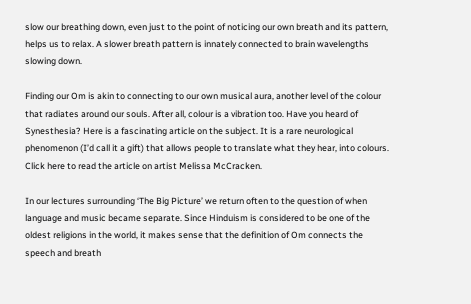slow our breathing down, even just to the point of noticing our own breath and its pattern, helps us to relax. A slower breath pattern is innately connected to brain wavelengths slowing down.

Finding our Om is akin to connecting to our own musical aura, another level of the colour that radiates around our souls. After all, colour is a vibration too. Have you heard of Synesthesia? Here is a fascinating article on the subject. It is a rare neurological phenomenon (I’d call it a gift) that allows people to translate what they hear, into colours. Click here to read the article on artist Melissa McCracken.

In our lectures surrounding ‘The Big Picture’ we return often to the question of when language and music became separate. Since Hinduism is considered to be one of the oldest religions in the world, it makes sense that the definition of Om connects the speech and breath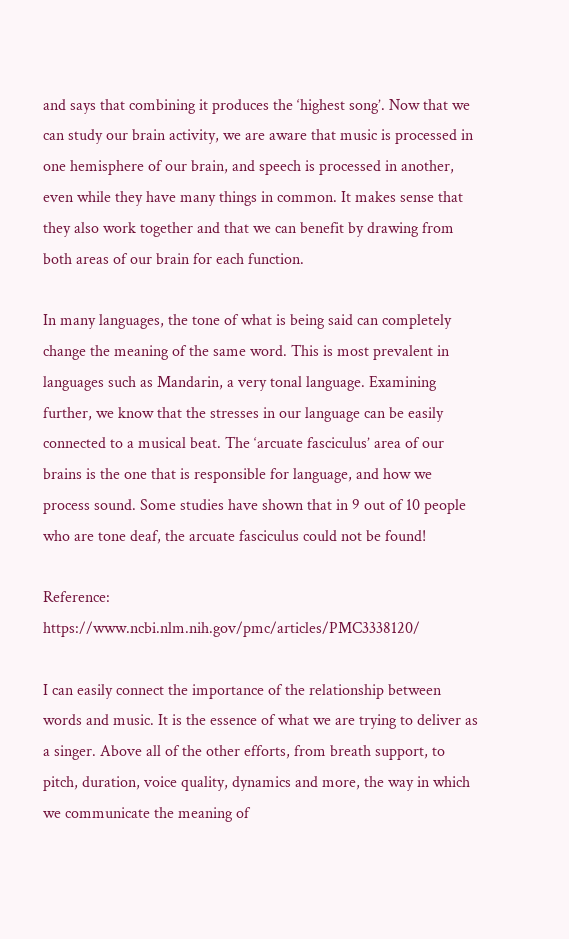and says that combining it produces the ‘highest song’. Now that we can study our brain activity, we are aware that music is processed in one hemisphere of our brain, and speech is processed in another, even while they have many things in common. It makes sense that they also work together and that we can benefit by drawing from both areas of our brain for each function.

In many languages, the tone of what is being said can completely change the meaning of the same word. This is most prevalent in languages such as Mandarin, a very tonal language. Examining further, we know that the stresses in our language can be easily connected to a musical beat. The ‘arcuate fasciculus’ area of our brains is the one that is responsible for language, and how we process sound. Some studies have shown that in 9 out of 10 people who are tone deaf, the arcuate fasciculus could not be found!

Reference:  https://www.ncbi.nlm.nih.gov/pmc/articles/PMC3338120/

I can easily connect the importance of the relationship between words and music. It is the essence of what we are trying to deliver as a singer. Above all of the other efforts, from breath support, to pitch, duration, voice quality, dynamics and more, the way in which we communicate the meaning of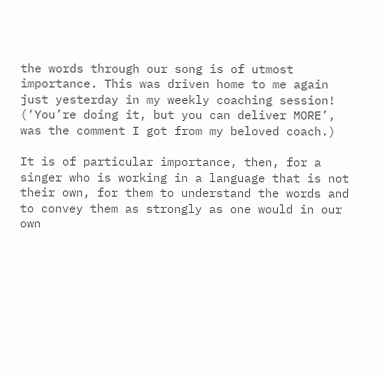the words through our song is of utmost importance. This was driven home to me again just yesterday in my weekly coaching session! (‘You’re doing it, but you can deliver MORE’, was the comment I got from my beloved coach.)

It is of particular importance, then, for a singer who is working in a language that is not their own, for them to understand the words and to convey them as strongly as one would in our own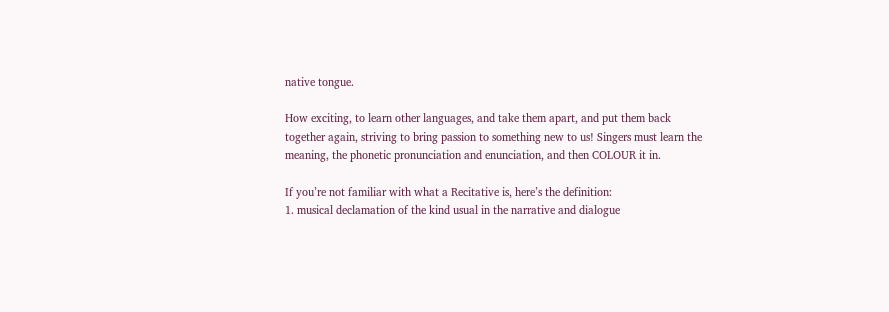native tongue.

How exciting, to learn other languages, and take them apart, and put them back together again, striving to bring passion to something new to us! Singers must learn the meaning, the phonetic pronunciation and enunciation, and then COLOUR it in.

If you’re not familiar with what a Recitative is, here’s the definition:
1. musical declamation of the kind usual in the narrative and dialogue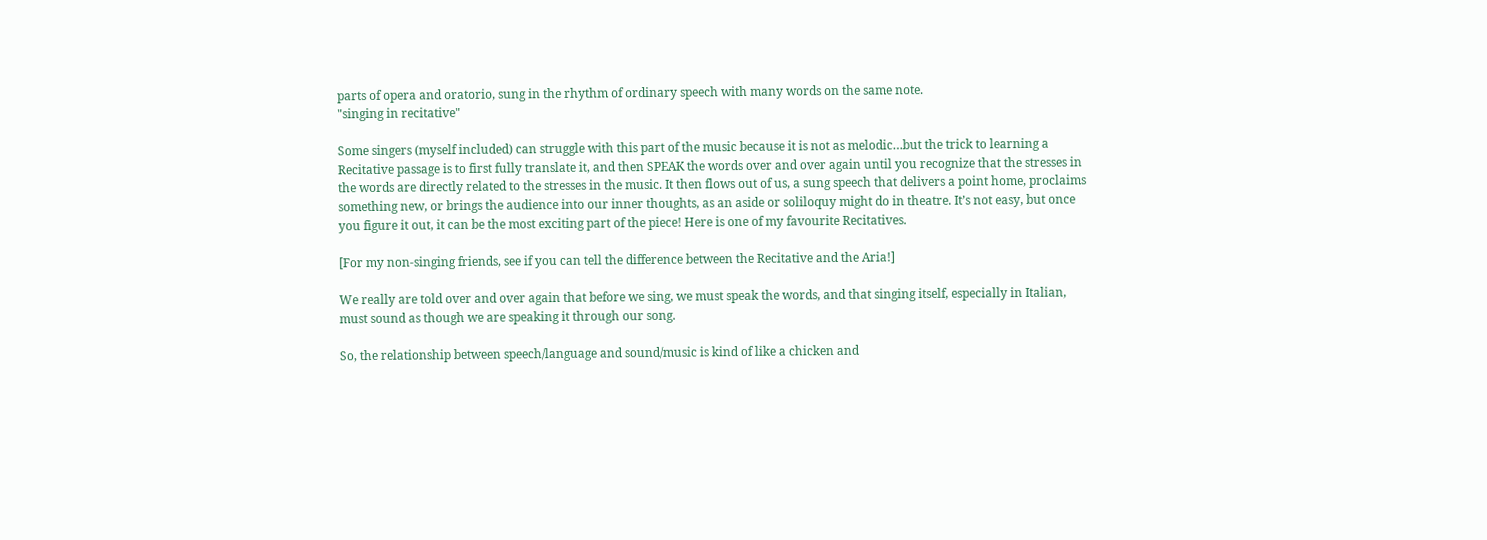parts of opera and oratorio, sung in the rhythm of ordinary speech with many words on the same note.
"singing in recitative"

Some singers (myself included) can struggle with this part of the music because it is not as melodic…but the trick to learning a Recitative passage is to first fully translate it, and then SPEAK the words over and over again until you recognize that the stresses in the words are directly related to the stresses in the music. It then flows out of us, a sung speech that delivers a point home, proclaims something new, or brings the audience into our inner thoughts, as an aside or soliloquy might do in theatre. It’s not easy, but once you figure it out, it can be the most exciting part of the piece! Here is one of my favourite Recitatives.

[For my non-singing friends, see if you can tell the difference between the Recitative and the Aria!]

We really are told over and over again that before we sing, we must speak the words, and that singing itself, especially in Italian, must sound as though we are speaking it through our song.

So, the relationship between speech/language and sound/music is kind of like a chicken and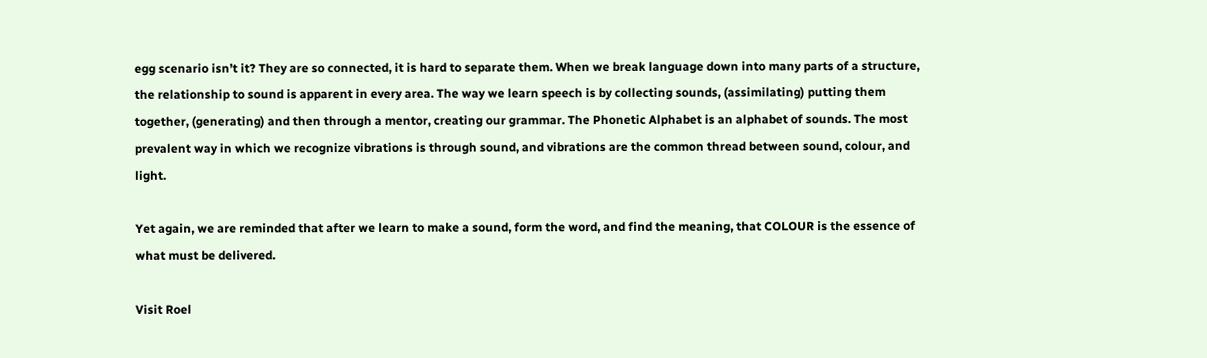egg scenario isn’t it? They are so connected, it is hard to separate them. When we break language down into many parts of a structure, the relationship to sound is apparent in every area. The way we learn speech is by collecting sounds, (assimilating) putting them together, (generating) and then through a mentor, creating our grammar. The Phonetic Alphabet is an alphabet of sounds. The most prevalent way in which we recognize vibrations is through sound, and vibrations are the common thread between sound, colour, and light.

Yet again, we are reminded that after we learn to make a sound, form the word, and find the meaning, that COLOUR is the essence of what must be delivered.

Visit Roel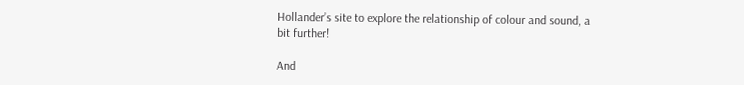Hollander’s site to explore the relationship of colour and sound, a bit further!

And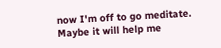now I'm off to go meditate.  Maybe it will help me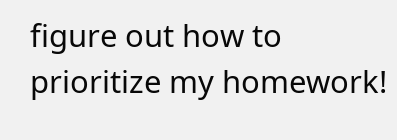figure out how to prioritize my homework!